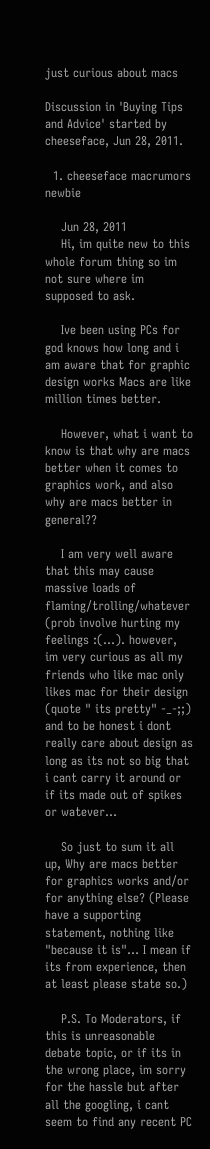just curious about macs

Discussion in 'Buying Tips and Advice' started by cheeseface, Jun 28, 2011.

  1. cheeseface macrumors newbie

    Jun 28, 2011
    Hi, im quite new to this whole forum thing so im not sure where im supposed to ask.

    Ive been using PCs for god knows how long and i am aware that for graphic design works Macs are like million times better.

    However, what i want to know is that why are macs better when it comes to graphics work, and also why are macs better in general??

    I am very well aware that this may cause massive loads of flaming/trolling/whatever (prob involve hurting my feelings :(...). however, im very curious as all my friends who like mac only likes mac for their design (quote " its pretty" -_-;;) and to be honest i dont really care about design as long as its not so big that i cant carry it around or if its made out of spikes or watever...

    So just to sum it all up, Why are macs better for graphics works and/or for anything else? (Please have a supporting statement, nothing like "because it is"... I mean if its from experience, then at least please state so.)

    P.S. To Moderators, if this is unreasonable debate topic, or if its in the wrong place, im sorry for the hassle but after all the googling, i cant seem to find any recent PC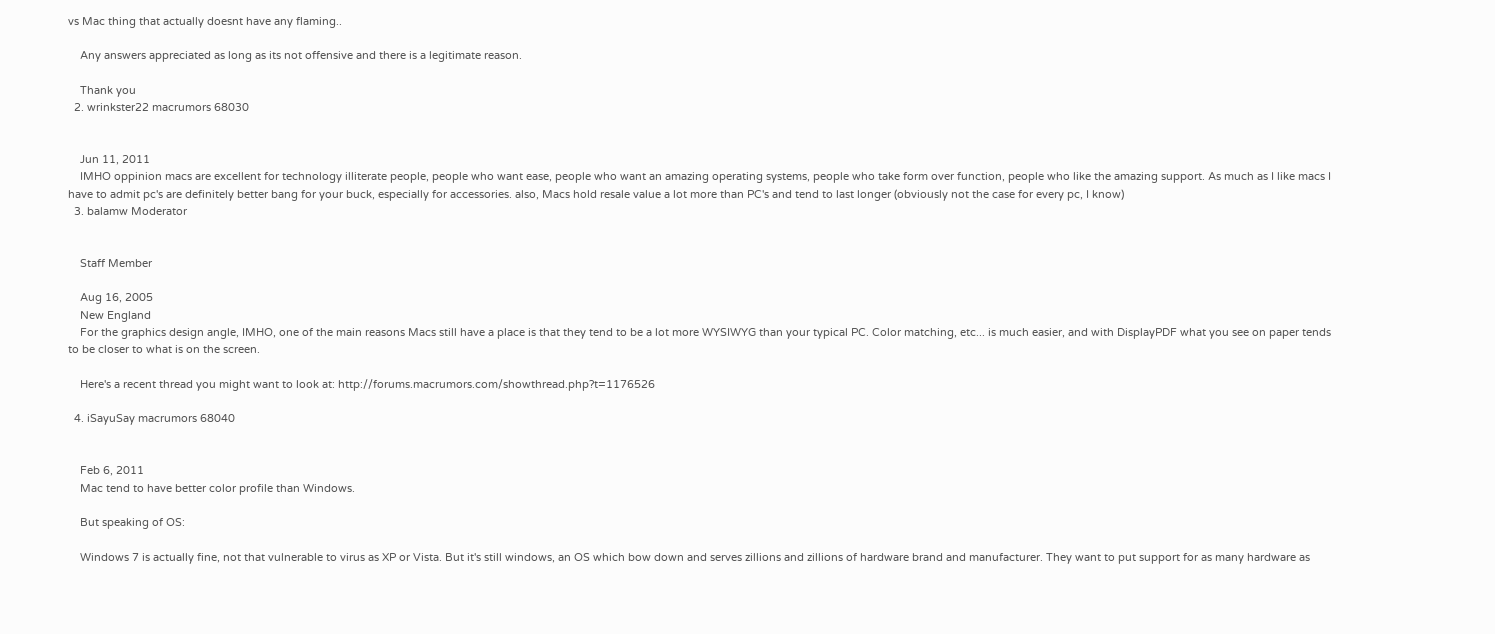vs Mac thing that actually doesnt have any flaming..

    Any answers appreciated as long as its not offensive and there is a legitimate reason.

    Thank you
  2. wrinkster22 macrumors 68030


    Jun 11, 2011
    IMHO oppinion macs are excellent for technology illiterate people, people who want ease, people who want an amazing operating systems, people who take form over function, people who like the amazing support. As much as I like macs I have to admit pc's are definitely better bang for your buck, especially for accessories. also, Macs hold resale value a lot more than PC's and tend to last longer (obviously not the case for every pc, I know)
  3. balamw Moderator


    Staff Member

    Aug 16, 2005
    New England
    For the graphics design angle, IMHO, one of the main reasons Macs still have a place is that they tend to be a lot more WYSIWYG than your typical PC. Color matching, etc... is much easier, and with DisplayPDF what you see on paper tends to be closer to what is on the screen.

    Here's a recent thread you might want to look at: http://forums.macrumors.com/showthread.php?t=1176526

  4. iSayuSay macrumors 68040


    Feb 6, 2011
    Mac tend to have better color profile than Windows.

    But speaking of OS:

    Windows 7 is actually fine, not that vulnerable to virus as XP or Vista. But it's still windows, an OS which bow down and serves zillions and zillions of hardware brand and manufacturer. They want to put support for as many hardware as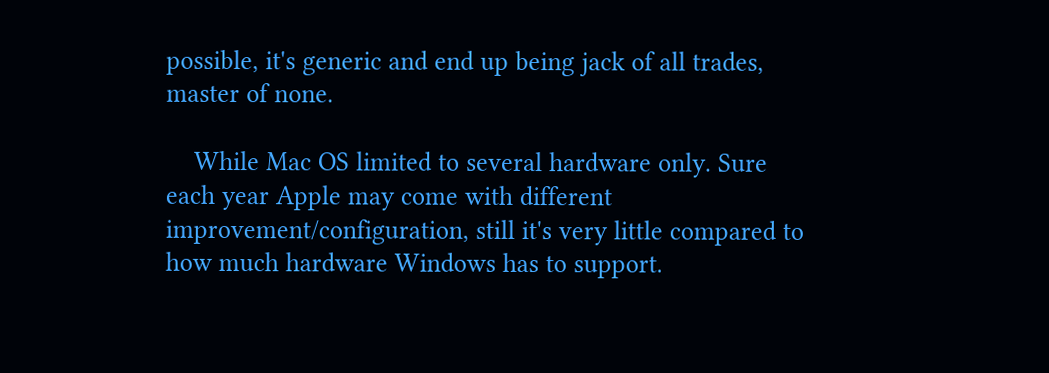possible, it's generic and end up being jack of all trades, master of none.

    While Mac OS limited to several hardware only. Sure each year Apple may come with different improvement/configuration, still it's very little compared to how much hardware Windows has to support.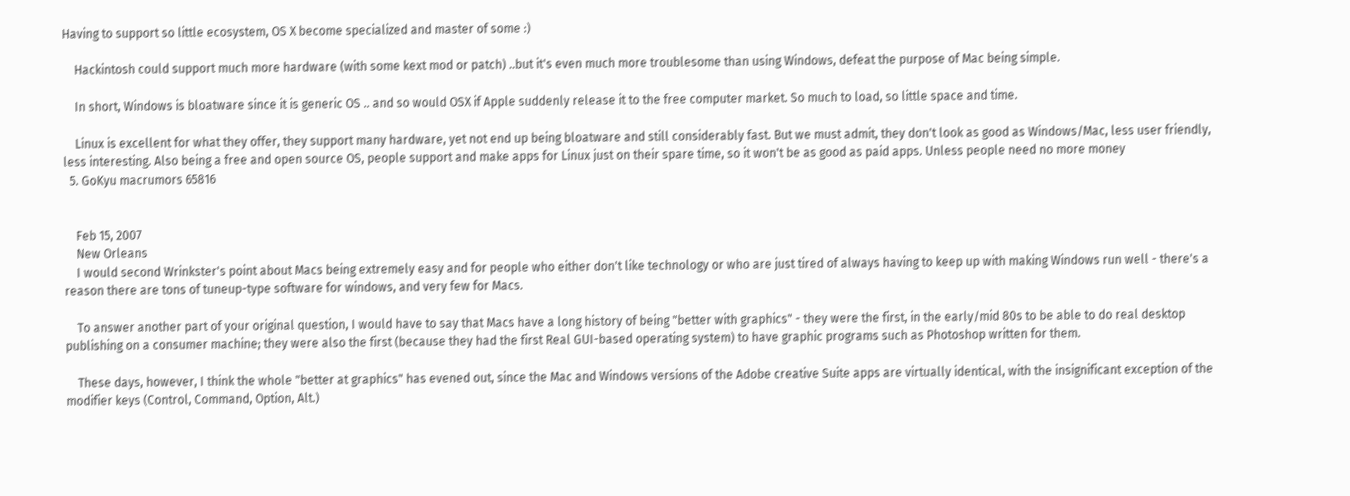Having to support so little ecosystem, OS X become specialized and master of some :)

    Hackintosh could support much more hardware (with some kext mod or patch) ..but it's even much more troublesome than using Windows, defeat the purpose of Mac being simple.

    In short, Windows is bloatware since it is generic OS .. and so would OSX if Apple suddenly release it to the free computer market. So much to load, so little space and time.

    Linux is excellent for what they offer, they support many hardware, yet not end up being bloatware and still considerably fast. But we must admit, they don't look as good as Windows/Mac, less user friendly, less interesting. Also being a free and open source OS, people support and make apps for Linux just on their spare time, so it won't be as good as paid apps. Unless people need no more money
  5. GoKyu macrumors 65816


    Feb 15, 2007
    New Orleans
    I would second Wrinkster's point about Macs being extremely easy and for people who either don't like technology or who are just tired of always having to keep up with making Windows run well - there's a reason there are tons of tuneup-type software for windows, and very few for Macs.

    To answer another part of your original question, I would have to say that Macs have a long history of being "better with graphics" - they were the first, in the early/mid 80s to be able to do real desktop publishing on a consumer machine; they were also the first (because they had the first Real GUI-based operating system) to have graphic programs such as Photoshop written for them.

    These days, however, I think the whole "better at graphics" has evened out, since the Mac and Windows versions of the Adobe creative Suite apps are virtually identical, with the insignificant exception of the modifier keys (Control, Command, Option, Alt.)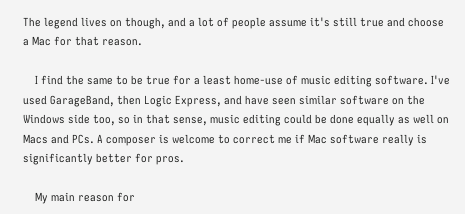The legend lives on though, and a lot of people assume it's still true and choose a Mac for that reason.

    I find the same to be true for a least home-use of music editing software. I've used GarageBand, then Logic Express, and have seen similar software on the Windows side too, so in that sense, music editing could be done equally as well on Macs and PCs. A composer is welcome to correct me if Mac software really is significantly better for pros.

    My main reason for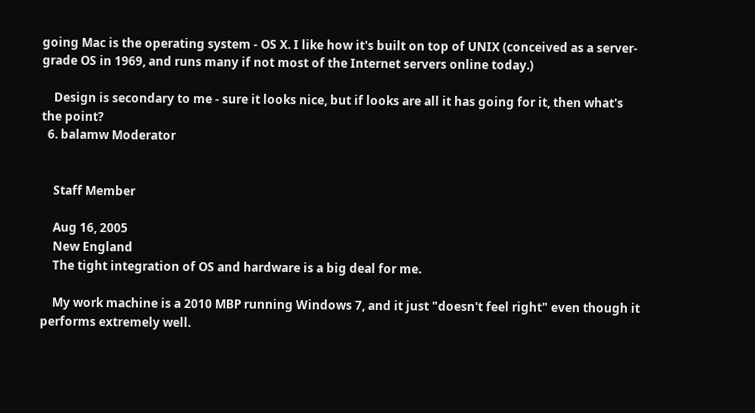going Mac is the operating system - OS X. I like how it's built on top of UNIX (conceived as a server-grade OS in 1969, and runs many if not most of the Internet servers online today.)

    Design is secondary to me - sure it looks nice, but if looks are all it has going for it, then what's the point?
  6. balamw Moderator


    Staff Member

    Aug 16, 2005
    New England
    The tight integration of OS and hardware is a big deal for me.

    My work machine is a 2010 MBP running Windows 7, and it just "doesn't feel right" even though it performs extremely well.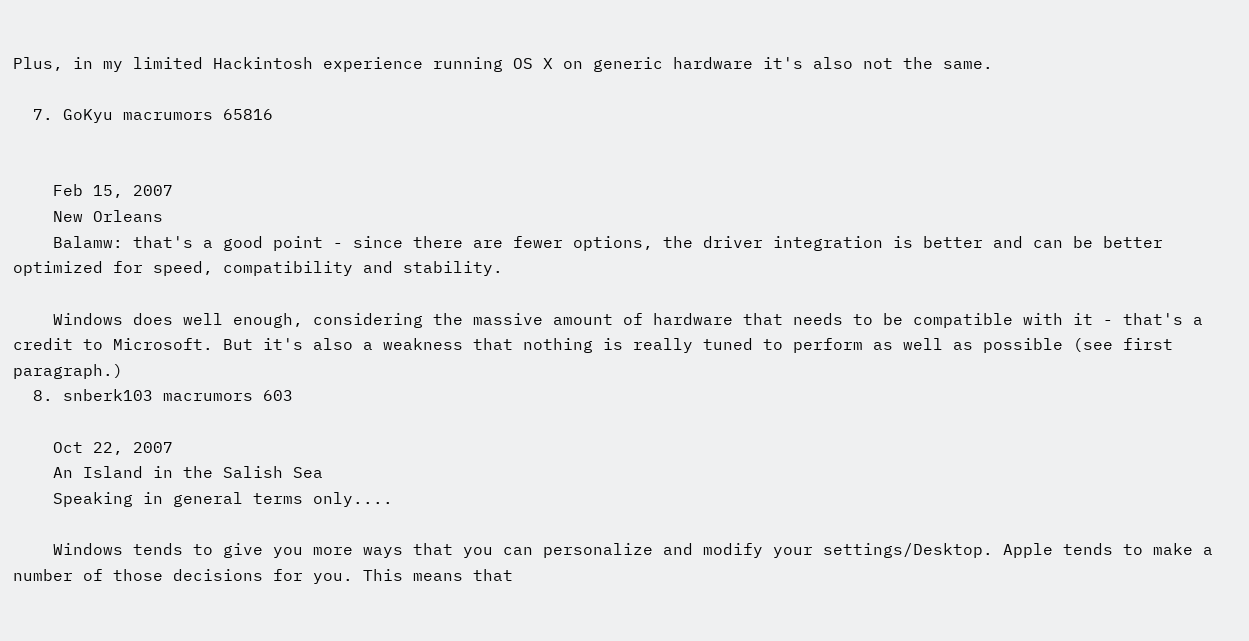Plus, in my limited Hackintosh experience running OS X on generic hardware it's also not the same.

  7. GoKyu macrumors 65816


    Feb 15, 2007
    New Orleans
    Balamw: that's a good point - since there are fewer options, the driver integration is better and can be better optimized for speed, compatibility and stability.

    Windows does well enough, considering the massive amount of hardware that needs to be compatible with it - that's a credit to Microsoft. But it's also a weakness that nothing is really tuned to perform as well as possible (see first paragraph.)
  8. snberk103 macrumors 603

    Oct 22, 2007
    An Island in the Salish Sea
    Speaking in general terms only....

    Windows tends to give you more ways that you can personalize and modify your settings/Desktop. Apple tends to make a number of those decisions for you. This means that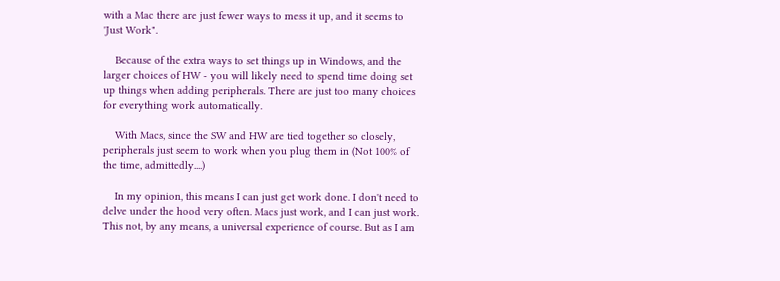with a Mac there are just fewer ways to mess it up, and it seems to 'Just Work".

    Because of the extra ways to set things up in Windows, and the larger choices of HW - you will likely need to spend time doing set up things when adding peripherals. There are just too many choices for everything work automatically.

    With Macs, since the SW and HW are tied together so closely, peripherals just seem to work when you plug them in (Not 100% of the time, admittedly....)

    In my opinion, this means I can just get work done. I don't need to delve under the hood very often. Macs just work, and I can just work. This not, by any means, a universal experience of course. But as I am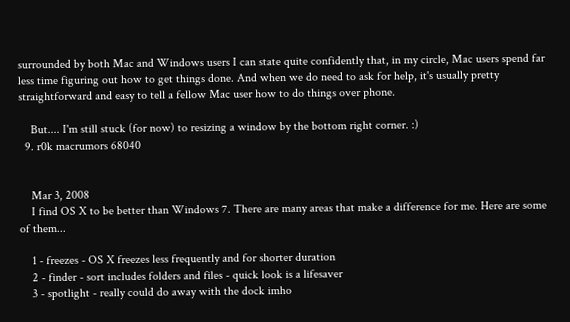surrounded by both Mac and Windows users I can state quite confidently that, in my circle, Mac users spend far less time figuring out how to get things done. And when we do need to ask for help, it's usually pretty straightforward and easy to tell a fellow Mac user how to do things over phone.

    But.... I'm still stuck (for now) to resizing a window by the bottom right corner. :)
  9. r0k macrumors 68040


    Mar 3, 2008
    I find OS X to be better than Windows 7. There are many areas that make a difference for me. Here are some of them...

    1 - freezes - OS X freezes less frequently and for shorter duration
    2 - finder - sort includes folders and files - quick look is a lifesaver
    3 - spotlight - really could do away with the dock imho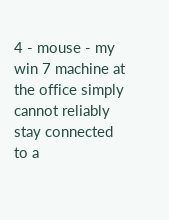4 - mouse - my win 7 machine at the office simply cannot reliably stay connected to a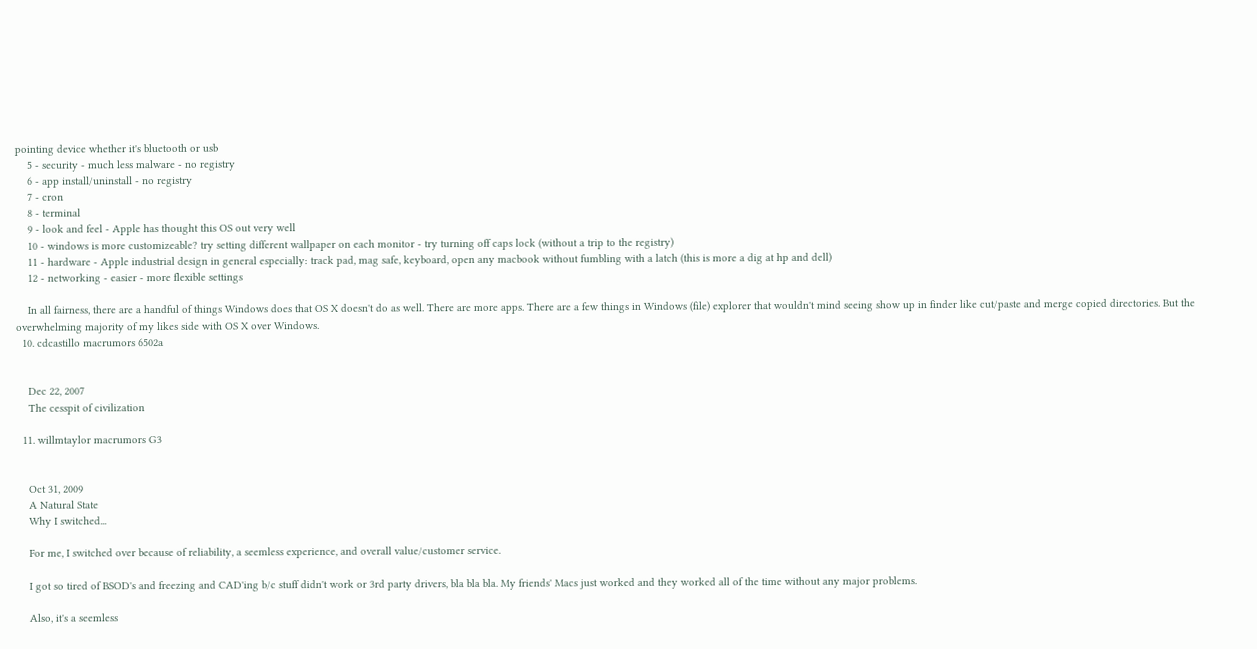pointing device whether it's bluetooth or usb
    5 - security - much less malware - no registry
    6 - app install/uninstall - no registry
    7 - cron
    8 - terminal
    9 - look and feel - Apple has thought this OS out very well
    10 - windows is more customizeable? try setting different wallpaper on each monitor - try turning off caps lock (without a trip to the registry)
    11 - hardware - Apple industrial design in general especially: track pad, mag safe, keyboard, open any macbook without fumbling with a latch (this is more a dig at hp and dell)
    12 - networking - easier - more flexible settings

    In all fairness, there are a handful of things Windows does that OS X doesn't do as well. There are more apps. There are a few things in Windows (file) explorer that wouldn't mind seeing show up in finder like cut/paste and merge copied directories. But the overwhelming majority of my likes side with OS X over Windows.
  10. cdcastillo macrumors 6502a


    Dec 22, 2007
    The cesspit of civilization

  11. willmtaylor macrumors G3


    Oct 31, 2009
    A Natural State
    Why I switched...

    For me, I switched over because of reliability, a seemless experience, and overall value/customer service.

    I got so tired of BSOD's and freezing and CAD'ing b/c stuff didn't work or 3rd party drivers, bla bla bla. My friends' Macs just worked and they worked all of the time without any major problems.

    Also, it's a seemless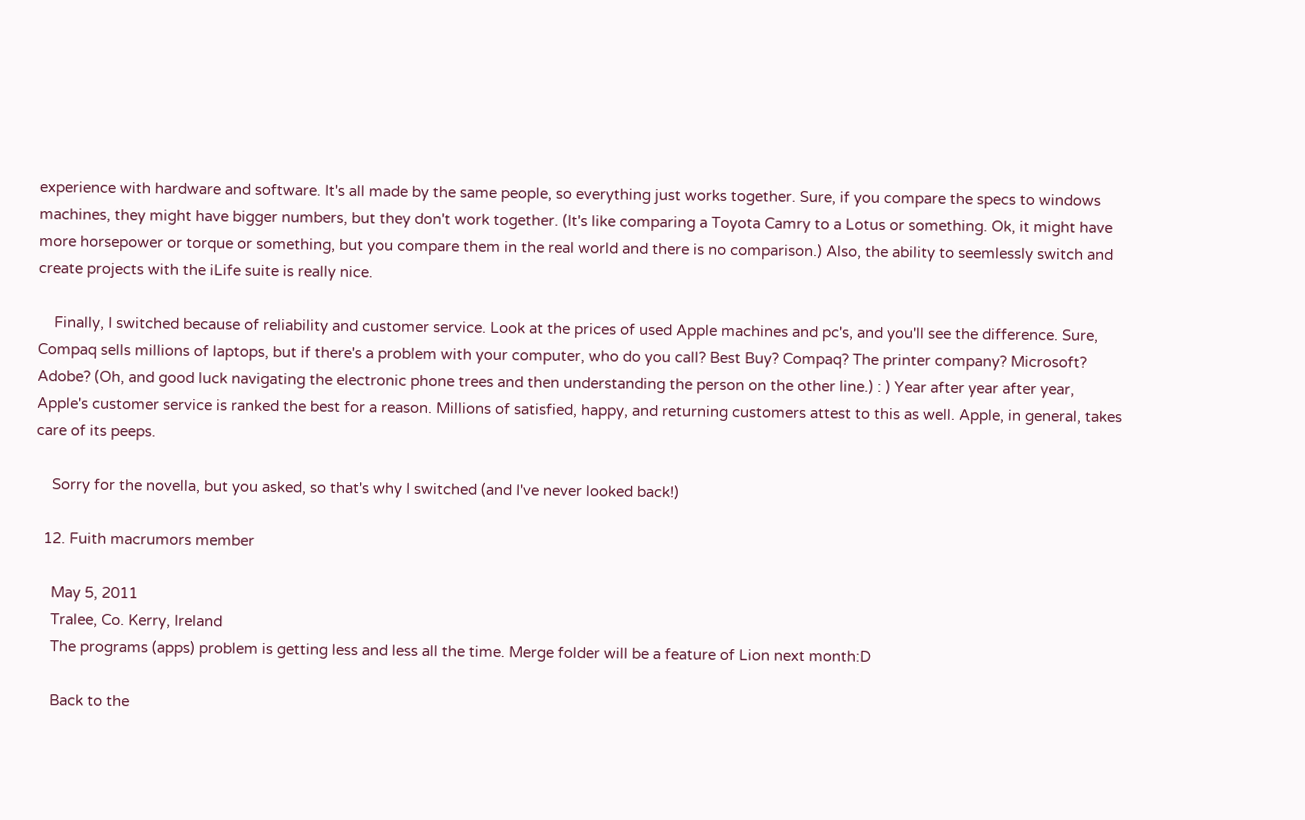experience with hardware and software. It's all made by the same people, so everything just works together. Sure, if you compare the specs to windows machines, they might have bigger numbers, but they don't work together. (It's like comparing a Toyota Camry to a Lotus or something. Ok, it might have more horsepower or torque or something, but you compare them in the real world and there is no comparison.) Also, the ability to seemlessly switch and create projects with the iLife suite is really nice.

    Finally, I switched because of reliability and customer service. Look at the prices of used Apple machines and pc's, and you'll see the difference. Sure, Compaq sells millions of laptops, but if there's a problem with your computer, who do you call? Best Buy? Compaq? The printer company? Microsoft? Adobe? (Oh, and good luck navigating the electronic phone trees and then understanding the person on the other line.) : ) Year after year after year, Apple's customer service is ranked the best for a reason. Millions of satisfied, happy, and returning customers attest to this as well. Apple, in general, takes care of its peeps.

    Sorry for the novella, but you asked, so that's why I switched (and I've never looked back!)

  12. Fuith macrumors member

    May 5, 2011
    Tralee, Co. Kerry, Ireland
    The programs (apps) problem is getting less and less all the time. Merge folder will be a feature of Lion next month:D

    Back to the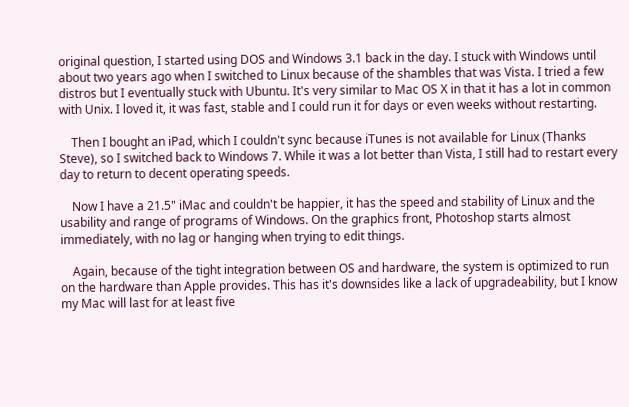original question, I started using DOS and Windows 3.1 back in the day. I stuck with Windows until about two years ago when I switched to Linux because of the shambles that was Vista. I tried a few distros but I eventually stuck with Ubuntu. It's very similar to Mac OS X in that it has a lot in common with Unix. I loved it, it was fast, stable and I could run it for days or even weeks without restarting.

    Then I bought an iPad, which I couldn't sync because iTunes is not available for Linux (Thanks Steve), so I switched back to Windows 7. While it was a lot better than Vista, I still had to restart every day to return to decent operating speeds.

    Now I have a 21.5" iMac and couldn't be happier, it has the speed and stability of Linux and the usability and range of programs of Windows. On the graphics front, Photoshop starts almost immediately, with no lag or hanging when trying to edit things.

    Again, because of the tight integration between OS and hardware, the system is optimized to run on the hardware than Apple provides. This has it's downsides like a lack of upgradeability, but I know my Mac will last for at least five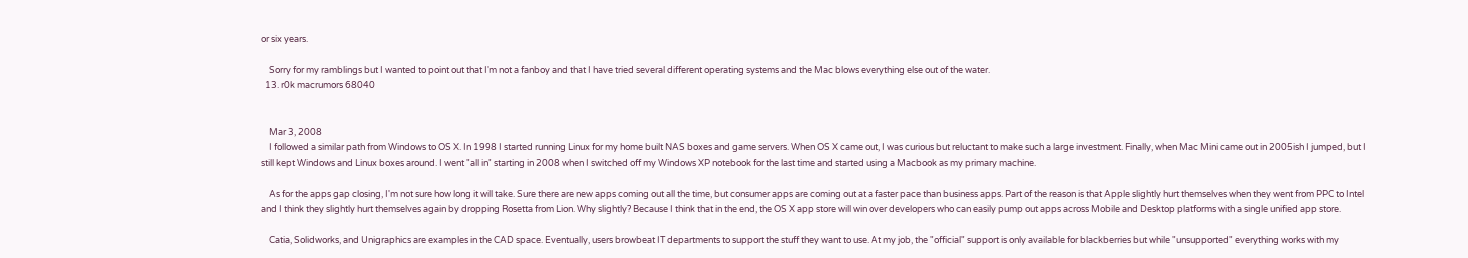or six years.

    Sorry for my ramblings but I wanted to point out that I'm not a fanboy and that I have tried several different operating systems and the Mac blows everything else out of the water.
  13. r0k macrumors 68040


    Mar 3, 2008
    I followed a similar path from Windows to OS X. In 1998 I started running Linux for my home built NAS boxes and game servers. When OS X came out, I was curious but reluctant to make such a large investment. Finally, when Mac Mini came out in 2005ish I jumped, but I still kept Windows and Linux boxes around. I went "all in" starting in 2008 when I switched off my Windows XP notebook for the last time and started using a Macbook as my primary machine.

    As for the apps gap closing, I'm not sure how long it will take. Sure there are new apps coming out all the time, but consumer apps are coming out at a faster pace than business apps. Part of the reason is that Apple slightly hurt themselves when they went from PPC to Intel and I think they slightly hurt themselves again by dropping Rosetta from Lion. Why slightly? Because I think that in the end, the OS X app store will win over developers who can easily pump out apps across Mobile and Desktop platforms with a single unified app store.

    Catia, Solidworks, and Unigraphics are examples in the CAD space. Eventually, users browbeat IT departments to support the stuff they want to use. At my job, the "official" support is only available for blackberries but while "unsupported" everything works with my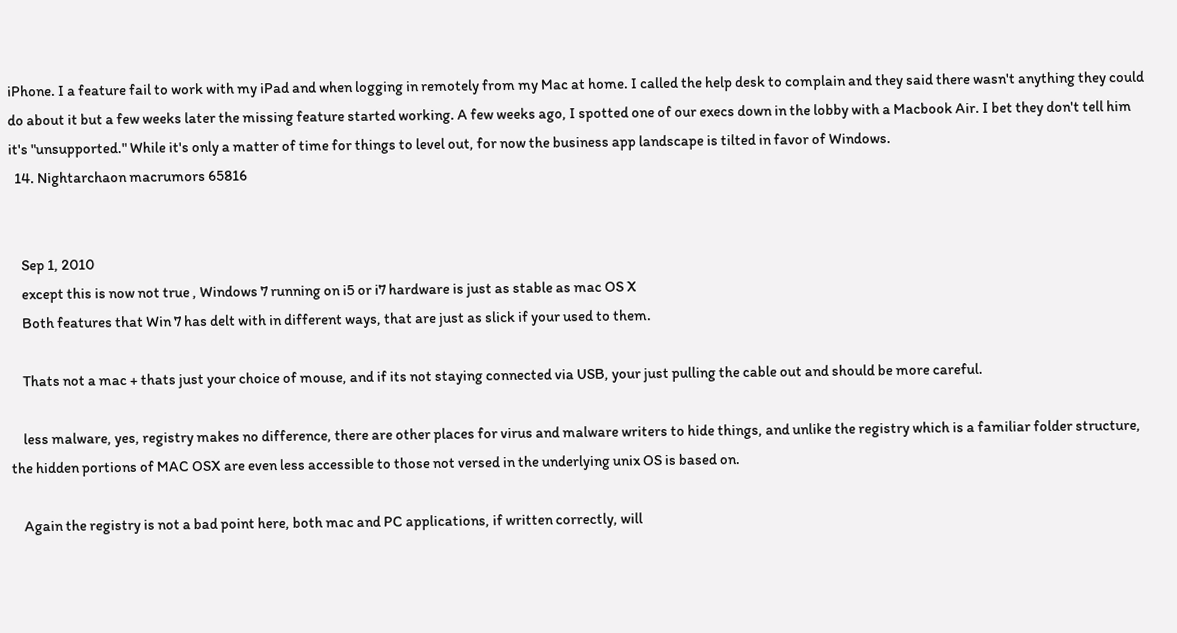iPhone. I a feature fail to work with my iPad and when logging in remotely from my Mac at home. I called the help desk to complain and they said there wasn't anything they could do about it but a few weeks later the missing feature started working. A few weeks ago, I spotted one of our execs down in the lobby with a Macbook Air. I bet they don't tell him it's "unsupported." While it's only a matter of time for things to level out, for now the business app landscape is tilted in favor of Windows.
  14. Nightarchaon macrumors 65816


    Sep 1, 2010
    except this is now not true , Windows 7 running on i5 or i7 hardware is just as stable as mac OS X
    Both features that Win 7 has delt with in different ways, that are just as slick if your used to them.

    Thats not a mac + thats just your choice of mouse, and if its not staying connected via USB, your just pulling the cable out and should be more careful.

    less malware, yes, registry makes no difference, there are other places for virus and malware writers to hide things, and unlike the registry which is a familiar folder structure, the hidden portions of MAC OSX are even less accessible to those not versed in the underlying unix OS is based on.

    Again the registry is not a bad point here, both mac and PC applications, if written correctly, will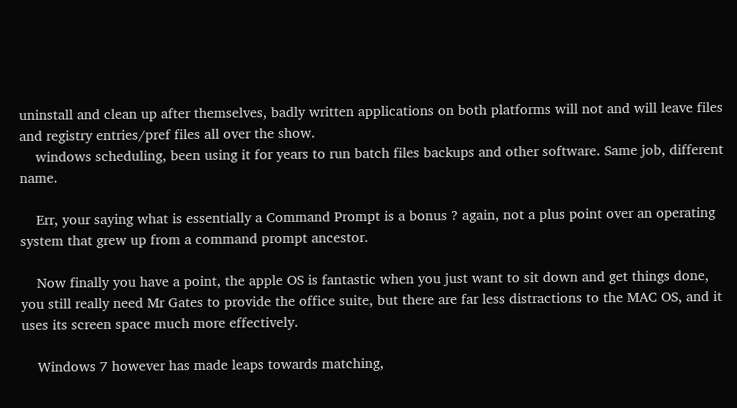uninstall and clean up after themselves, badly written applications on both platforms will not and will leave files and registry entries/pref files all over the show.
    windows scheduling, been using it for years to run batch files backups and other software. Same job, different name.

    Err, your saying what is essentially a Command Prompt is a bonus ? again, not a plus point over an operating system that grew up from a command prompt ancestor.

    Now finally you have a point, the apple OS is fantastic when you just want to sit down and get things done, you still really need Mr Gates to provide the office suite, but there are far less distractions to the MAC OS, and it uses its screen space much more effectively.

    Windows 7 however has made leaps towards matching,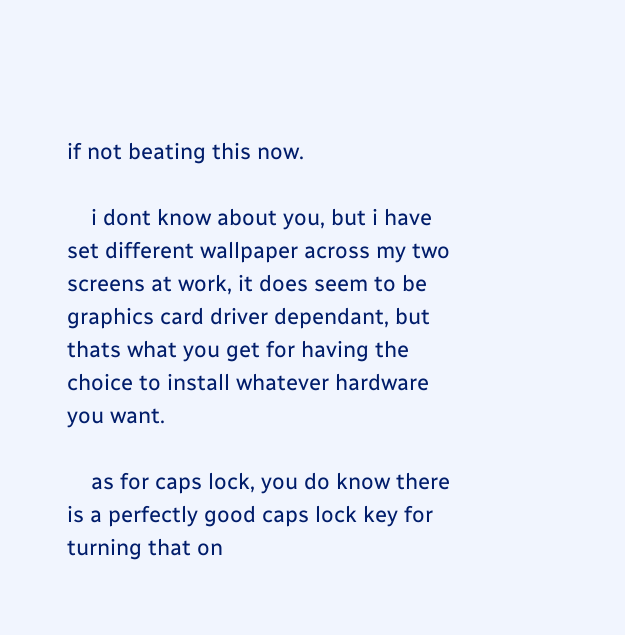if not beating this now.

    i dont know about you, but i have set different wallpaper across my two screens at work, it does seem to be graphics card driver dependant, but thats what you get for having the choice to install whatever hardware you want.

    as for caps lock, you do know there is a perfectly good caps lock key for turning that on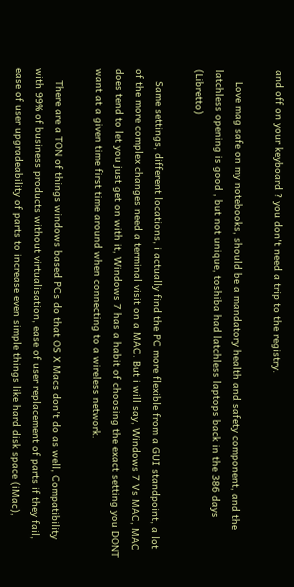and off on your keyboard ? you don't need a trip to the registry.

    Love mag safe on my notebooks, should be a mandatory health and safety component, and the latchless opening is good , but not unique, toshiba had latchless laptops back in the 386 days (Libretto)

    Same settings, different locations, i actually find the PC more flexible from a GUI standpoint, a lot of the more complex changes need a terminal visit on a MAC. But i will say, Windows 7 Vs MAC, MAC does tend to let you just get on with it, Windows 7 has a habit of choosing the exact setting you DONT want at a given time first time around when connecting to a wireless network.

    There are a TON of things windows based PCs do that OS X Macs don't do as well, Compatibility with 99% of business products without virtualisation, ease of user replacement of parts if they fail, ease of user upgradeability of parts to increase even simple things like hard disk space (iMac),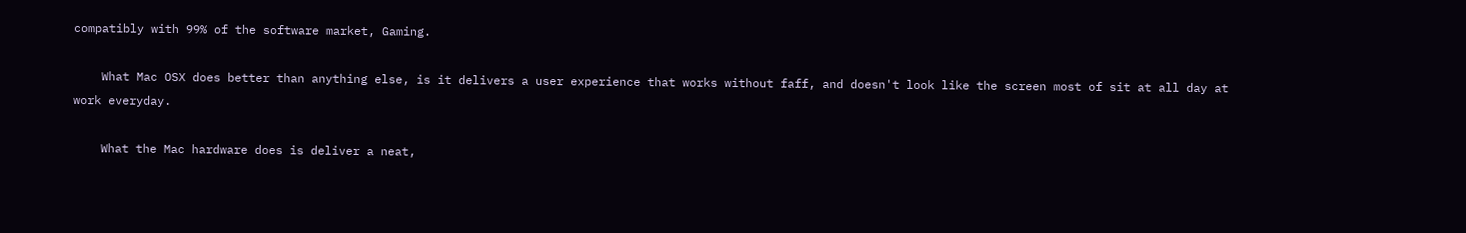compatibly with 99% of the software market, Gaming.

    What Mac OSX does better than anything else, is it delivers a user experience that works without faff, and doesn't look like the screen most of sit at all day at work everyday.

    What the Mac hardware does is deliver a neat,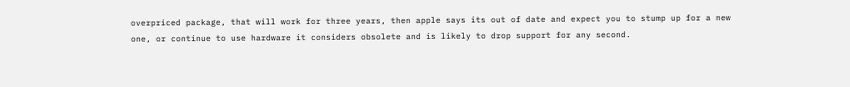overpriced package, that will work for three years, then apple says its out of date and expect you to stump up for a new one, or continue to use hardware it considers obsolete and is likely to drop support for any second.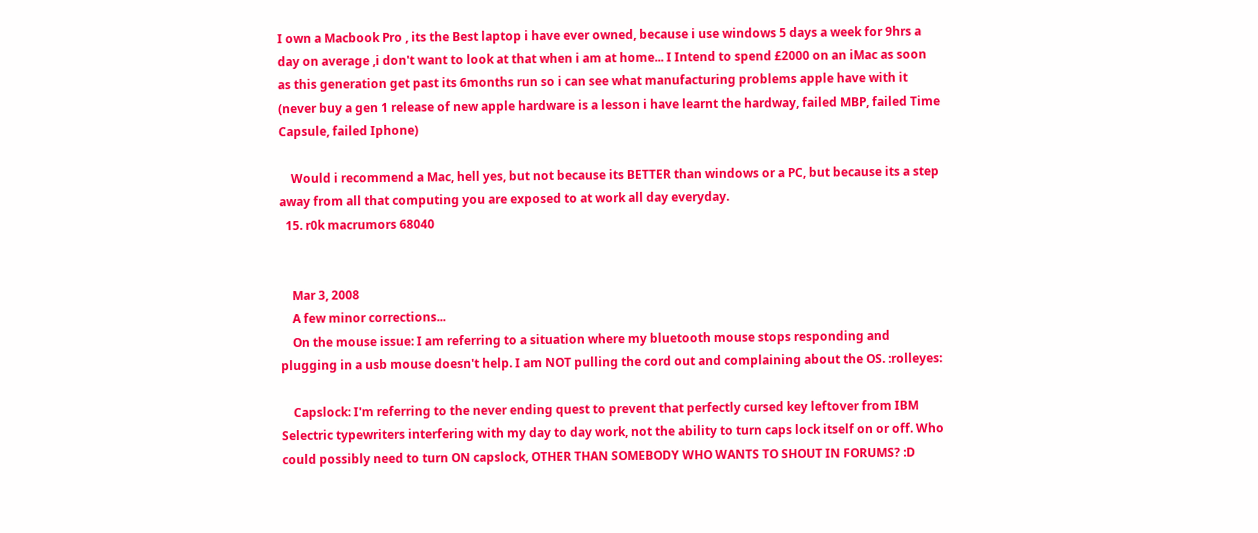I own a Macbook Pro , its the Best laptop i have ever owned, because i use windows 5 days a week for 9hrs a day on average ,i don't want to look at that when i am at home... I Intend to spend £2000 on an iMac as soon as this generation get past its 6months run so i can see what manufacturing problems apple have with it (never buy a gen 1 release of new apple hardware is a lesson i have learnt the hardway, failed MBP, failed Time Capsule, failed Iphone)

    Would i recommend a Mac, hell yes, but not because its BETTER than windows or a PC, but because its a step away from all that computing you are exposed to at work all day everyday.
  15. r0k macrumors 68040


    Mar 3, 2008
    A few minor corrections...
    On the mouse issue: I am referring to a situation where my bluetooth mouse stops responding and plugging in a usb mouse doesn't help. I am NOT pulling the cord out and complaining about the OS. :rolleyes:

    Capslock: I'm referring to the never ending quest to prevent that perfectly cursed key leftover from IBM Selectric typewriters interfering with my day to day work, not the ability to turn caps lock itself on or off. Who could possibly need to turn ON capslock, OTHER THAN SOMEBODY WHO WANTS TO SHOUT IN FORUMS? :D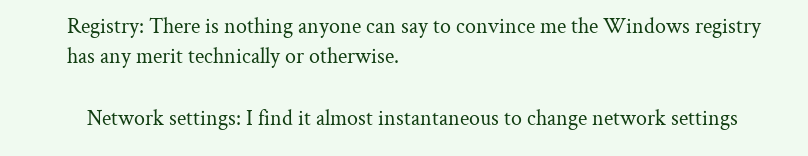Registry: There is nothing anyone can say to convince me the Windows registry has any merit technically or otherwise.

    Network settings: I find it almost instantaneous to change network settings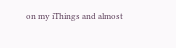on my iThings and almost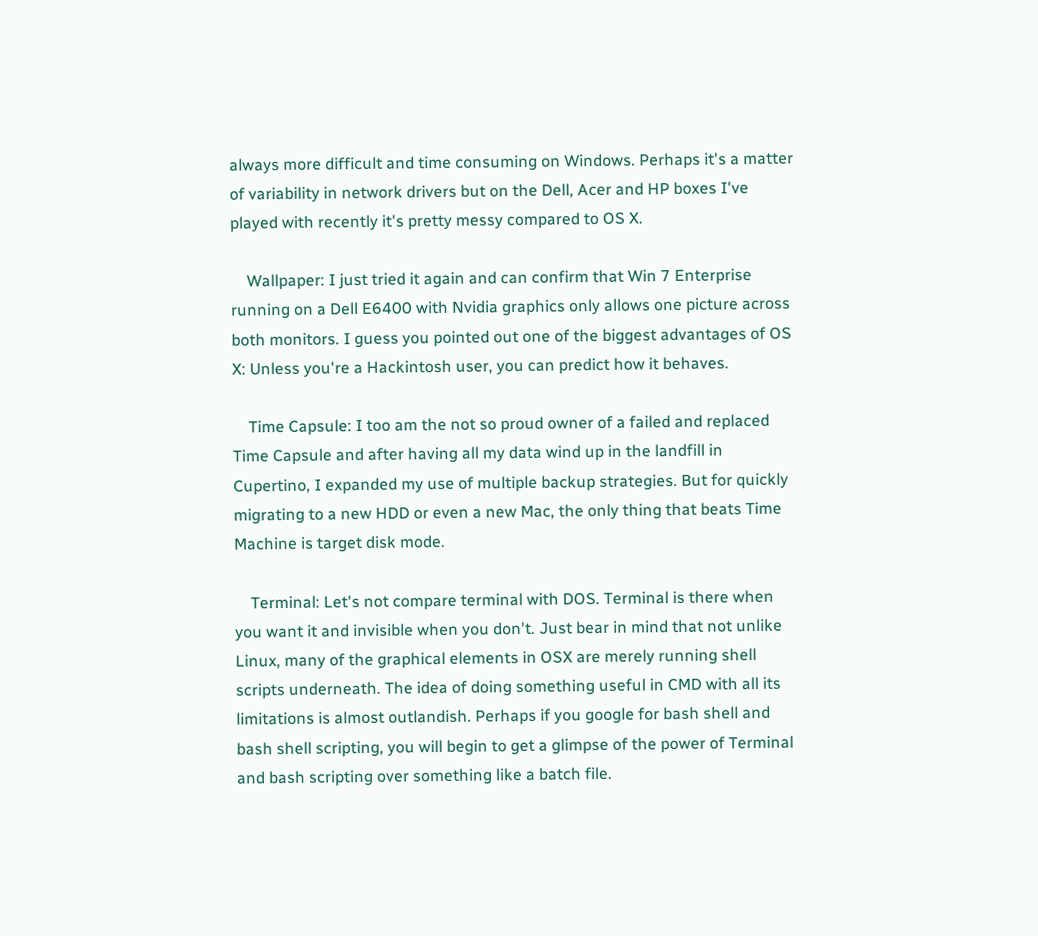always more difficult and time consuming on Windows. Perhaps it's a matter of variability in network drivers but on the Dell, Acer and HP boxes I've played with recently it's pretty messy compared to OS X.

    Wallpaper: I just tried it again and can confirm that Win 7 Enterprise running on a Dell E6400 with Nvidia graphics only allows one picture across both monitors. I guess you pointed out one of the biggest advantages of OS X: Unless you're a Hackintosh user, you can predict how it behaves.

    Time Capsule: I too am the not so proud owner of a failed and replaced Time Capsule and after having all my data wind up in the landfill in Cupertino, I expanded my use of multiple backup strategies. But for quickly migrating to a new HDD or even a new Mac, the only thing that beats Time Machine is target disk mode.

    Terminal: Let's not compare terminal with DOS. Terminal is there when you want it and invisible when you don't. Just bear in mind that not unlike Linux, many of the graphical elements in OSX are merely running shell scripts underneath. The idea of doing something useful in CMD with all its limitations is almost outlandish. Perhaps if you google for bash shell and bash shell scripting, you will begin to get a glimpse of the power of Terminal and bash scripting over something like a batch file.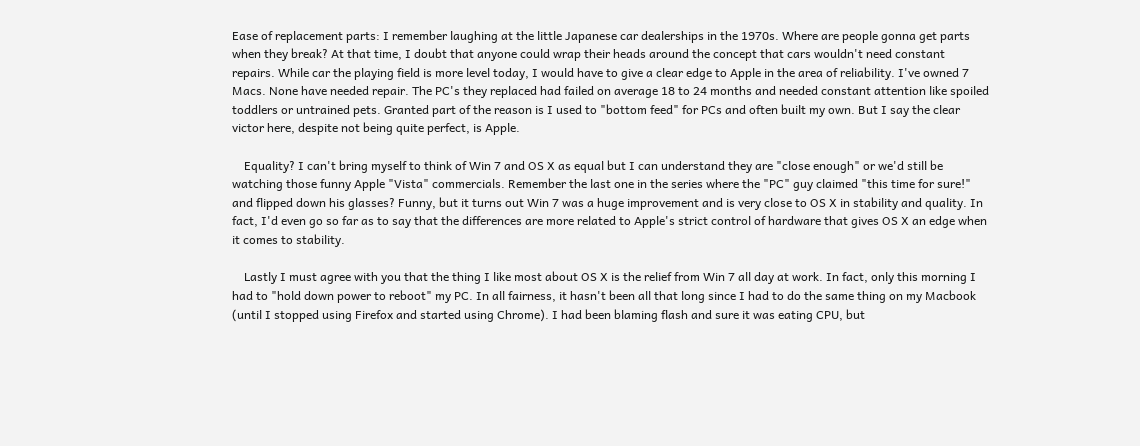Ease of replacement parts: I remember laughing at the little Japanese car dealerships in the 1970s. Where are people gonna get parts when they break? At that time, I doubt that anyone could wrap their heads around the concept that cars wouldn't need constant repairs. While car the playing field is more level today, I would have to give a clear edge to Apple in the area of reliability. I've owned 7 Macs. None have needed repair. The PC's they replaced had failed on average 18 to 24 months and needed constant attention like spoiled toddlers or untrained pets. Granted part of the reason is I used to "bottom feed" for PCs and often built my own. But I say the clear victor here, despite not being quite perfect, is Apple.

    Equality? I can't bring myself to think of Win 7 and OS X as equal but I can understand they are "close enough" or we'd still be watching those funny Apple "Vista" commercials. Remember the last one in the series where the "PC" guy claimed "this time for sure!" and flipped down his glasses? Funny, but it turns out Win 7 was a huge improvement and is very close to OS X in stability and quality. In fact, I'd even go so far as to say that the differences are more related to Apple's strict control of hardware that gives OS X an edge when it comes to stability.

    Lastly I must agree with you that the thing I like most about OS X is the relief from Win 7 all day at work. In fact, only this morning I had to "hold down power to reboot" my PC. In all fairness, it hasn't been all that long since I had to do the same thing on my Macbook (until I stopped using Firefox and started using Chrome). I had been blaming flash and sure it was eating CPU, but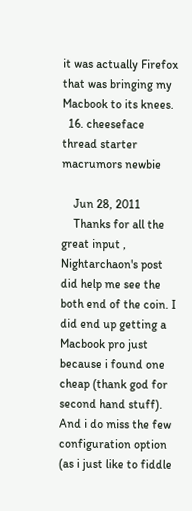it was actually Firefox that was bringing my Macbook to its knees.
  16. cheeseface thread starter macrumors newbie

    Jun 28, 2011
    Thanks for all the great input , Nightarchaon's post did help me see the both end of the coin. I did end up getting a Macbook pro just because i found one cheap (thank god for second hand stuff). And i do miss the few configuration option (as i just like to fiddle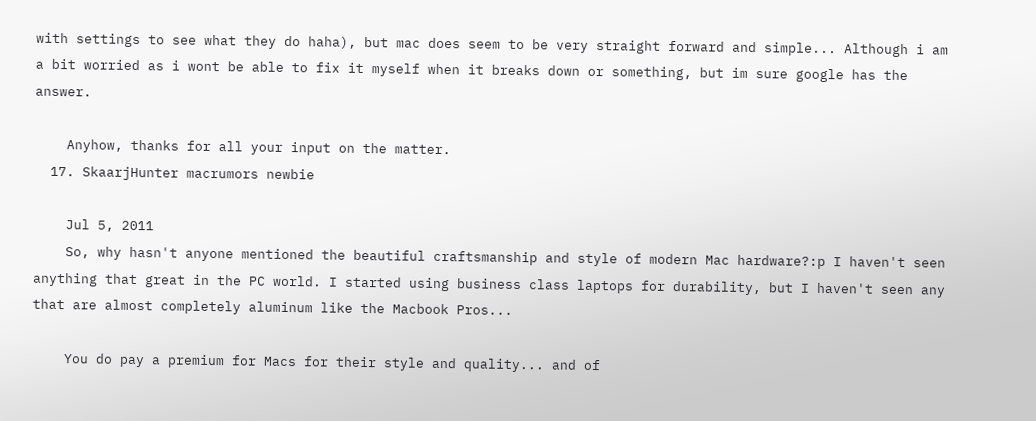with settings to see what they do haha), but mac does seem to be very straight forward and simple... Although i am a bit worried as i wont be able to fix it myself when it breaks down or something, but im sure google has the answer.

    Anyhow, thanks for all your input on the matter.
  17. SkaarjHunter macrumors newbie

    Jul 5, 2011
    So, why hasn't anyone mentioned the beautiful craftsmanship and style of modern Mac hardware?:p I haven't seen anything that great in the PC world. I started using business class laptops for durability, but I haven't seen any that are almost completely aluminum like the Macbook Pros...

    You do pay a premium for Macs for their style and quality... and of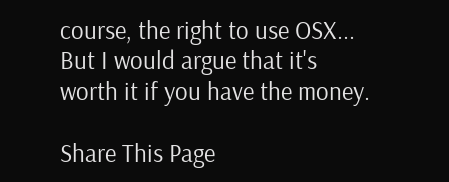course, the right to use OSX... But I would argue that it's worth it if you have the money.

Share This Page